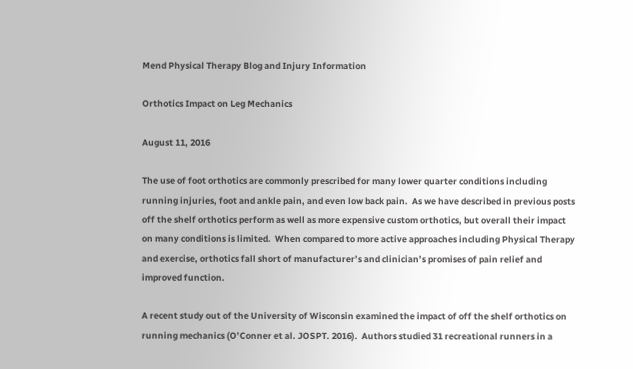Mend Physical Therapy Blog and Injury Information

Orthotics Impact on Leg Mechanics

August 11, 2016

The use of foot orthotics are commonly prescribed for many lower quarter conditions including running injuries, foot and ankle pain, and even low back pain.  As we have described in previous posts off the shelf orthotics perform as well as more expensive custom orthotics, but overall their impact on many conditions is limited.  When compared to more active approaches including Physical Therapy and exercise, orthotics fall short of manufacturer’s and clinician’s promises of pain relief and improved function.

A recent study out of the University of Wisconsin examined the impact of off the shelf orthotics on running mechanics (O’Conner et al. JOSPT. 2016).  Authors studied 31 recreational runners in a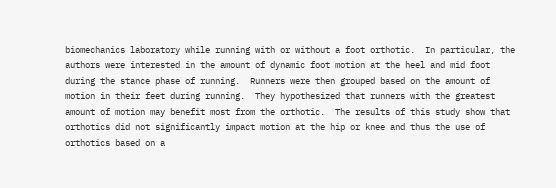biomechanics laboratory while running with or without a foot orthotic.  In particular, the authors were interested in the amount of dynamic foot motion at the heel and mid foot during the stance phase of running.  Runners were then grouped based on the amount of motion in their feet during running.  They hypothesized that runners with the greatest amount of motion may benefit most from the orthotic.  The results of this study show that orthotics did not significantly impact motion at the hip or knee and thus the use of orthotics based on a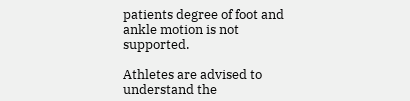patients degree of foot and ankle motion is not supported.

Athletes are advised to understand the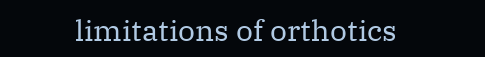limitations of orthotics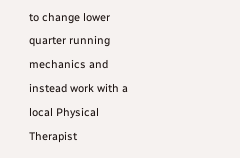to change lower quarter running mechanics and instead work with a local Physical Therapist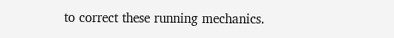to correct these running mechanics.